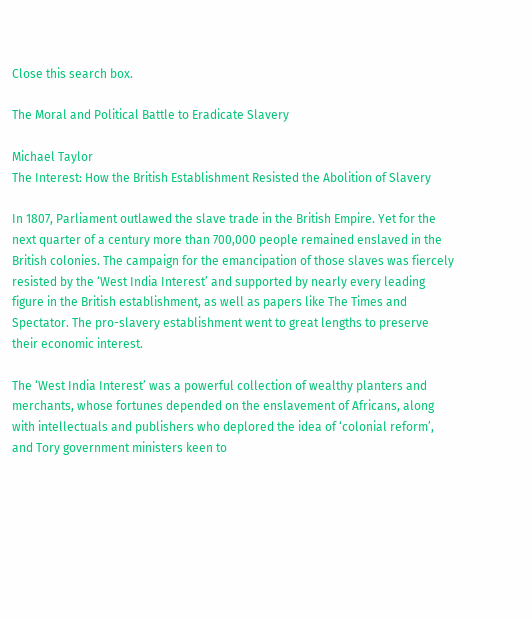Close this search box.

The Moral and Political Battle to Eradicate Slavery

Michael Taylor
The Interest: How the British Establishment Resisted the Abolition of Slavery

In 1807, Parliament outlawed the slave trade in the British Empire. Yet for the next quarter of a century more than 700,000 people remained enslaved in the British colonies. The campaign for the emancipation of those slaves was fiercely resisted by the ‘West India Interest’ and supported by nearly every leading figure in the British establishment, as well as papers like The Times and Spectator. The pro-slavery establishment went to great lengths to preserve their economic interest.

The ‘West India Interest’ was a powerful collection of wealthy planters and merchants, whose fortunes depended on the enslavement of Africans, along with intellectuals and publishers who deplored the idea of ‘colonial reform’, and Tory government ministers keen to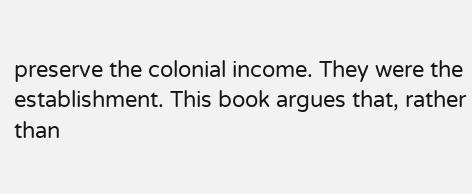preserve the colonial income. They were the establishment. This book argues that, rather than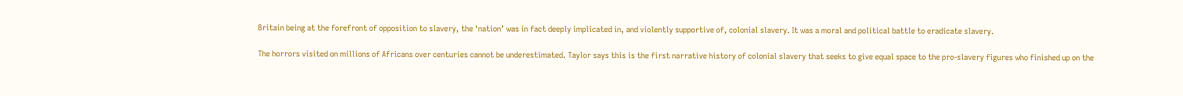Britain being at the forefront of opposition to slavery, the ‘nation’ was in fact deeply implicated in, and violently supportive of, colonial slavery. It was a moral and political battle to eradicate slavery.

The horrors visited on millions of Africans over centuries cannot be underestimated. Taylor says this is the first narrative history of colonial slavery that seeks to give equal space to the pro-slavery figures who finished up on the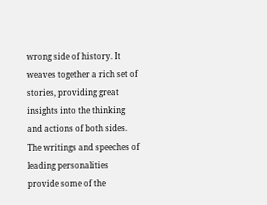wrong side of history. It weaves together a rich set of stories, providing great insights into the thinking and actions of both sides. The writings and speeches of leading personalities provide some of the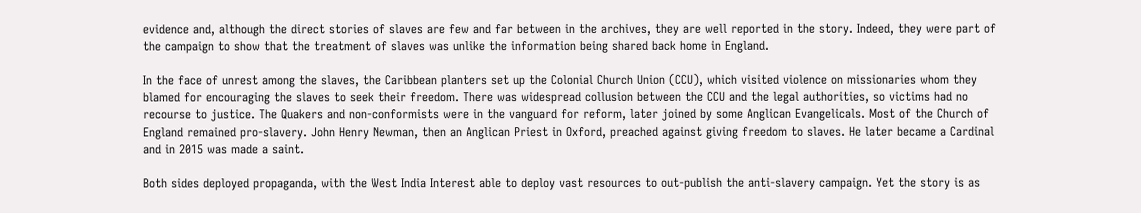evidence and, although the direct stories of slaves are few and far between in the archives, they are well reported in the story. Indeed, they were part of the campaign to show that the treatment of slaves was unlike the information being shared back home in England.

In the face of unrest among the slaves, the Caribbean planters set up the Colonial Church Union (CCU), which visited violence on missionaries whom they blamed for encouraging the slaves to seek their freedom. There was widespread collusion between the CCU and the legal authorities, so victims had no recourse to justice. The Quakers and non-conformists were in the vanguard for reform, later joined by some Anglican Evangelicals. Most of the Church of England remained pro-slavery. John Henry Newman, then an Anglican Priest in Oxford, preached against giving freedom to slaves. He later became a Cardinal and in 2015 was made a saint.

Both sides deployed propaganda, with the West India Interest able to deploy vast resources to out-publish the anti-slavery campaign. Yet the story is as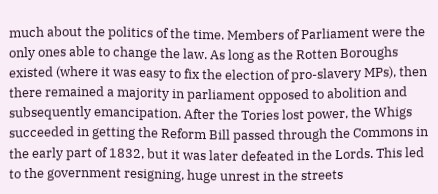much about the politics of the time. Members of Parliament were the only ones able to change the law. As long as the Rotten Boroughs existed (where it was easy to fix the election of pro-slavery MPs), then there remained a majority in parliament opposed to abolition and subsequently emancipation. After the Tories lost power, the Whigs succeeded in getting the Reform Bill passed through the Commons in the early part of 1832, but it was later defeated in the Lords. This led to the government resigning, huge unrest in the streets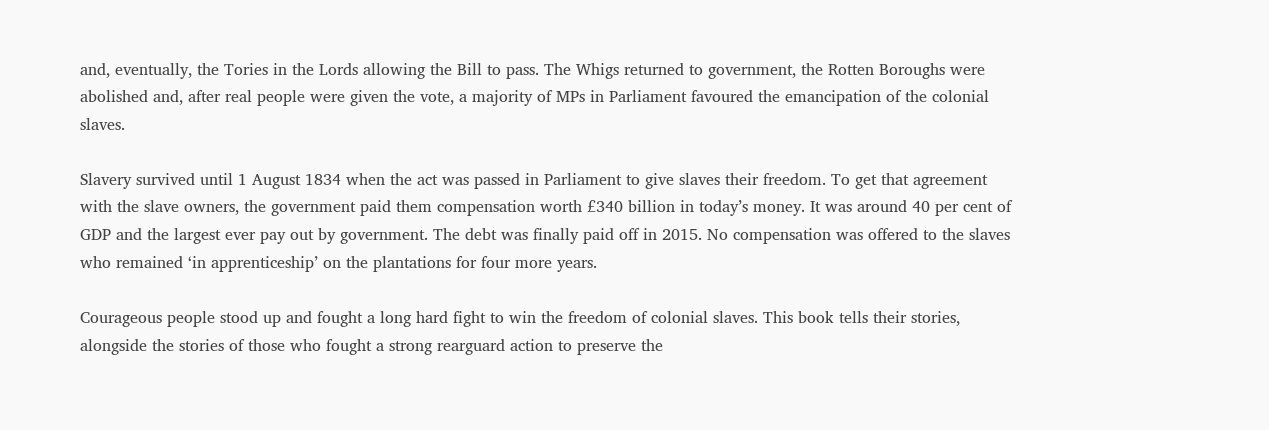and, eventually, the Tories in the Lords allowing the Bill to pass. The Whigs returned to government, the Rotten Boroughs were abolished and, after real people were given the vote, a majority of MPs in Parliament favoured the emancipation of the colonial slaves.

Slavery survived until 1 August 1834 when the act was passed in Parliament to give slaves their freedom. To get that agreement with the slave owners, the government paid them compensation worth £340 billion in today’s money. It was around 40 per cent of GDP and the largest ever pay out by government. The debt was finally paid off in 2015. No compensation was offered to the slaves who remained ‘in apprenticeship’ on the plantations for four more years.

Courageous people stood up and fought a long hard fight to win the freedom of colonial slaves. This book tells their stories, alongside the stories of those who fought a strong rearguard action to preserve the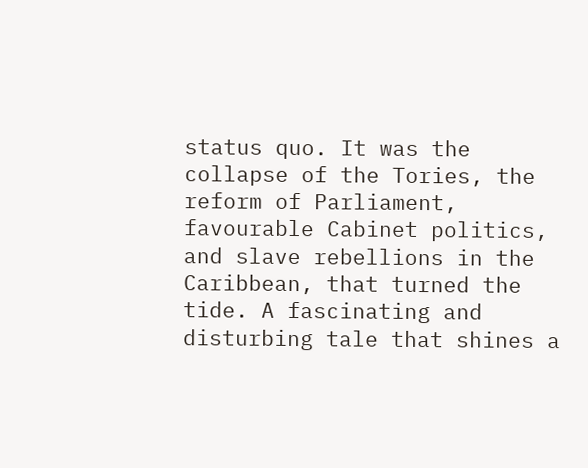status quo. It was the collapse of the Tories, the reform of Parliament, favourable Cabinet politics, and slave rebellions in the Caribbean, that turned the tide. A fascinating and disturbing tale that shines a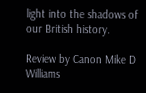light into the shadows of our British history.

Review by Canon Mike D Williams